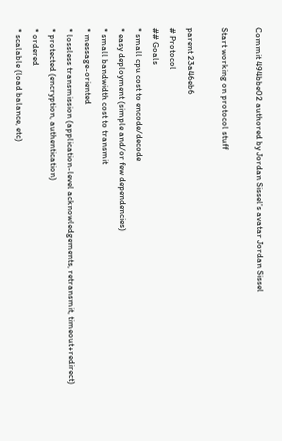Commit 494bbe02 authored by Jordan Sissel's avatar Jordan Sissel

Start working on protocol stuff

parent 23a46eb6
# Protocol
## Goals
* small cpu cost to encode/decode
* easy deployment (simple and/or few dependencies)
* small bandwidth cost to transmit
* message-oriented
* lossless transmission (application-level acknowledgements, retransmit, timeout+redirect)
* protected (encryption, authentication)
* ordered
* scalable (load balance, etc)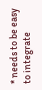* needs to be easy to integrate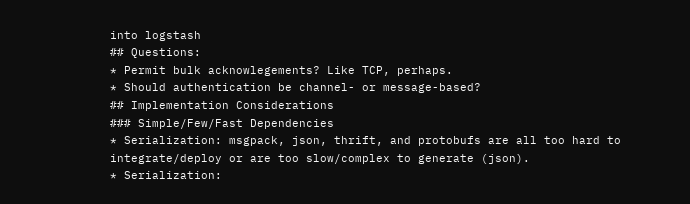into logstash
## Questions:
* Permit bulk acknowlegements? Like TCP, perhaps.
* Should authentication be channel- or message-based?
## Implementation Considerations
### Simple/Few/Fast Dependencies
* Serialization: msgpack, json, thrift, and protobufs are all too hard to
integrate/deploy or are too slow/complex to generate (json).
* Serialization: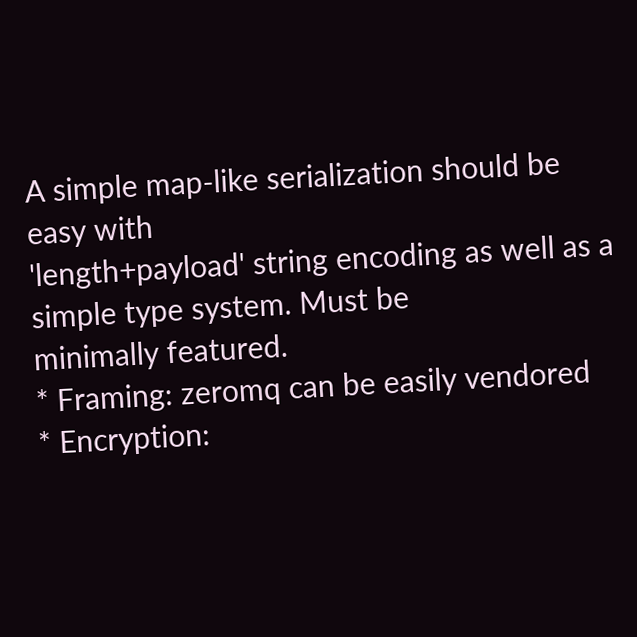A simple map-like serialization should be easy with
'length+payload' string encoding as well as a simple type system. Must be
minimally featured.
* Framing: zeromq can be easily vendored
* Encryption: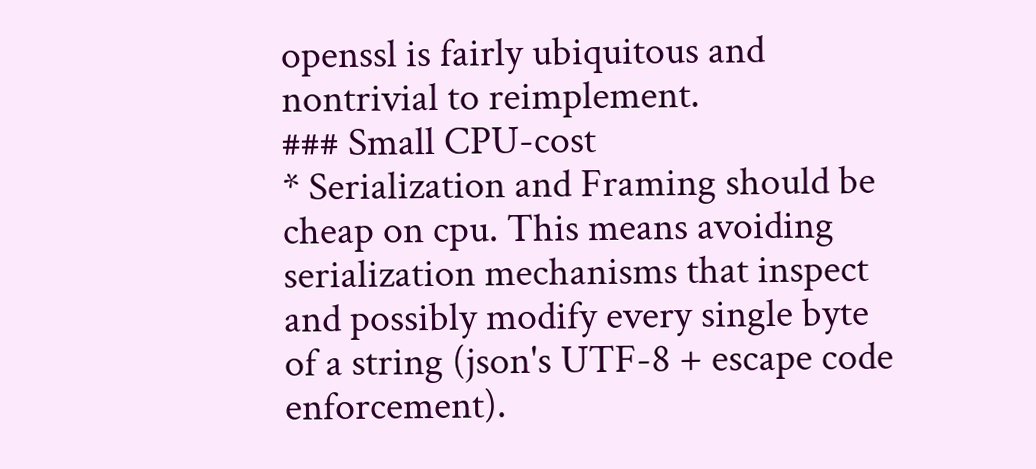openssl is fairly ubiquitous and nontrivial to reimplement.
### Small CPU-cost
* Serialization and Framing should be cheap on cpu. This means avoiding
serialization mechanisms that inspect and possibly modify every single byte
of a string (json's UTF-8 + escape code enforcement).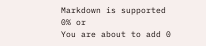Markdown is supported
0% or
You are about to add 0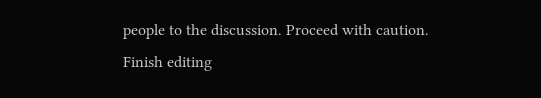people to the discussion. Proceed with caution.
Finish editing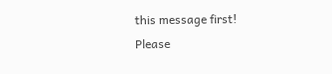this message first!
Please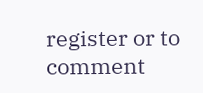register or to comment